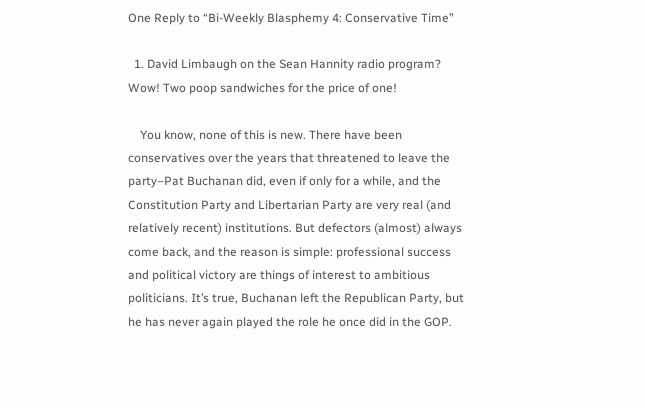One Reply to “Bi-Weekly Blasphemy 4: Conservative Time”

  1. David Limbaugh on the Sean Hannity radio program? Wow! Two poop sandwiches for the price of one!

    You know, none of this is new. There have been conservatives over the years that threatened to leave the party–Pat Buchanan did, even if only for a while, and the Constitution Party and Libertarian Party are very real (and relatively recent) institutions. But defectors (almost) always come back, and the reason is simple: professional success and political victory are things of interest to ambitious politicians. It’s true, Buchanan left the Republican Party, but he has never again played the role he once did in the GOP.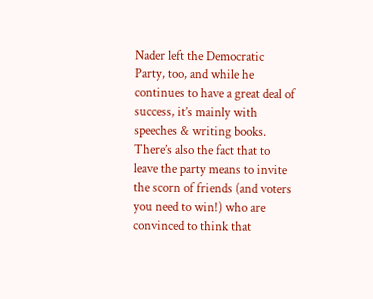Nader left the Democratic Party, too, and while he continues to have a great deal of success, it’s mainly with speeches & writing books. There’s also the fact that to leave the party means to invite the scorn of friends (and voters you need to win!) who are convinced to think that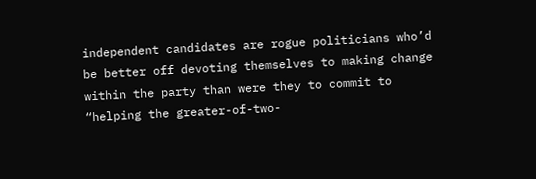independent candidates are rogue politicians who’d be better off devoting themselves to making change within the party than were they to commit to “helping the greater-of-two-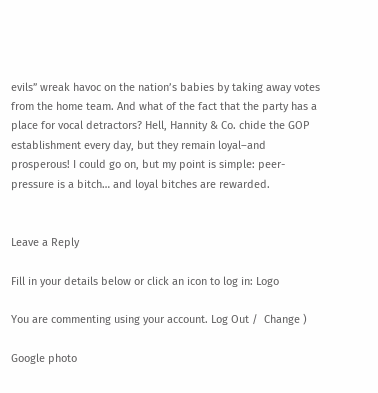evils” wreak havoc on the nation’s babies by taking away votes from the home team. And what of the fact that the party has a place for vocal detractors? Hell, Hannity & Co. chide the GOP establishment every day, but they remain loyal–and prosperous! I could go on, but my point is simple: peer-pressure is a bitch… and loyal bitches are rewarded.


Leave a Reply

Fill in your details below or click an icon to log in: Logo

You are commenting using your account. Log Out /  Change )

Google photo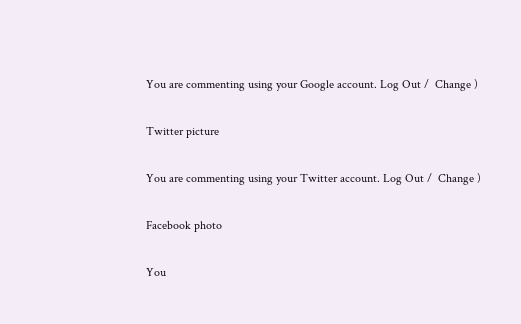You are commenting using your Google account. Log Out /  Change )

Twitter picture

You are commenting using your Twitter account. Log Out /  Change )

Facebook photo

You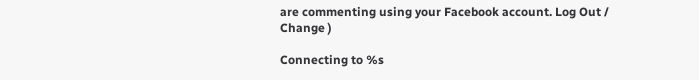are commenting using your Facebook account. Log Out /  Change )

Connecting to %s